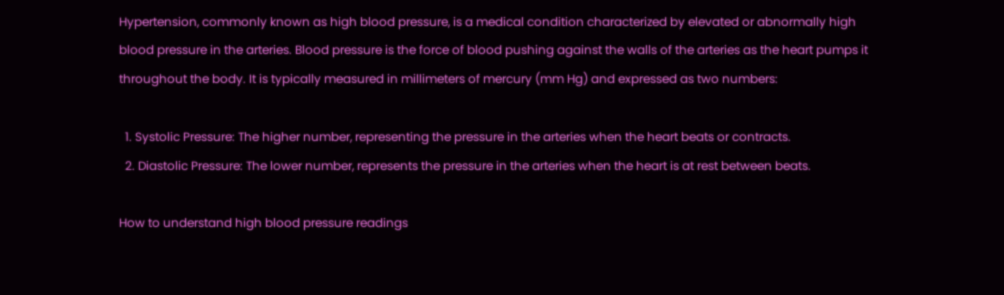Hypertension, commonly known as high blood pressure, is a medical condition characterized by elevated or abnormally high blood pressure in the arteries. Blood pressure is the force of blood pushing against the walls of the arteries as the heart pumps it throughout the body. It is typically measured in millimeters of mercury (mm Hg) and expressed as two numbers:

  1. Systolic Pressure: The higher number, representing the pressure in the arteries when the heart beats or contracts.
  2. Diastolic Pressure: The lower number, represents the pressure in the arteries when the heart is at rest between beats.

How to understand high blood pressure readings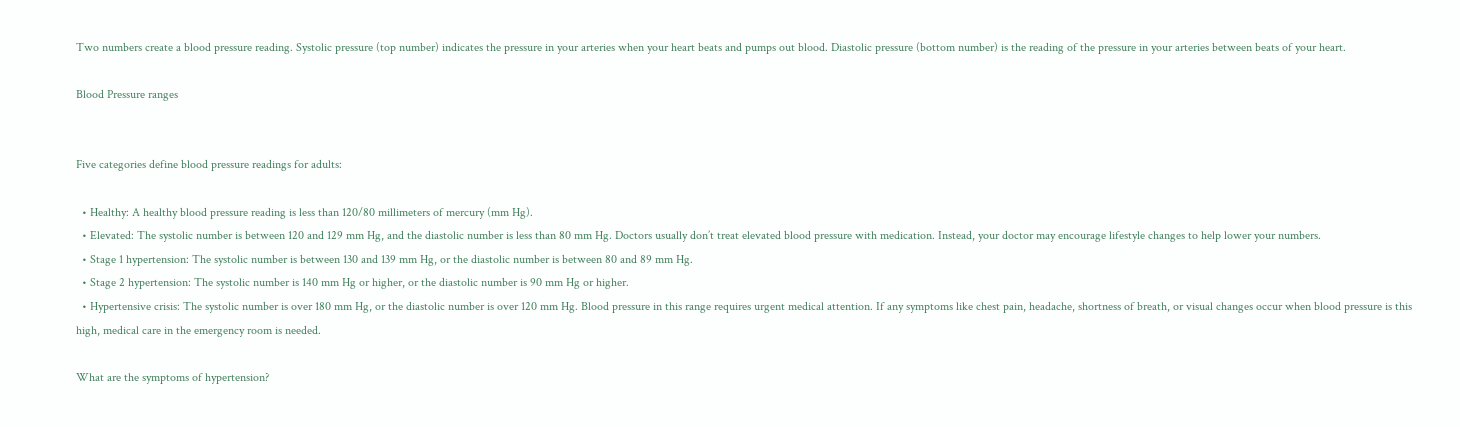Two numbers create a blood pressure reading. Systolic pressure (top number) indicates the pressure in your arteries when your heart beats and pumps out blood. Diastolic pressure (bottom number) is the reading of the pressure in your arteries between beats of your heart.

Blood Pressure ranges


Five categories define blood pressure readings for adults:

  • Healthy: A healthy blood pressure reading is less than 120/80 millimeters of mercury (mm Hg).
  • Elevated: The systolic number is between 120 and 129 mm Hg, and the diastolic number is less than 80 mm Hg. Doctors usually don’t treat elevated blood pressure with medication. Instead, your doctor may encourage lifestyle changes to help lower your numbers.
  • Stage 1 hypertension: The systolic number is between 130 and 139 mm Hg, or the diastolic number is between 80 and 89 mm Hg.
  • Stage 2 hypertension: The systolic number is 140 mm Hg or higher, or the diastolic number is 90 mm Hg or higher.
  • Hypertensive crisis: The systolic number is over 180 mm Hg, or the diastolic number is over 120 mm Hg. Blood pressure in this range requires urgent medical attention. If any symptoms like chest pain, headache, shortness of breath, or visual changes occur when blood pressure is this high, medical care in the emergency room is needed.

What are the symptoms of hypertension?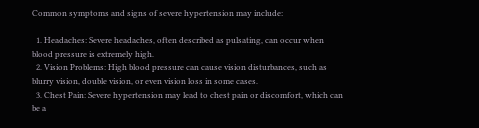Common symptoms and signs of severe hypertension may include:

  1. Headaches: Severe headaches, often described as pulsating, can occur when blood pressure is extremely high.
  2. Vision Problems: High blood pressure can cause vision disturbances, such as blurry vision, double vision, or even vision loss in some cases.
  3. Chest Pain: Severe hypertension may lead to chest pain or discomfort, which can be a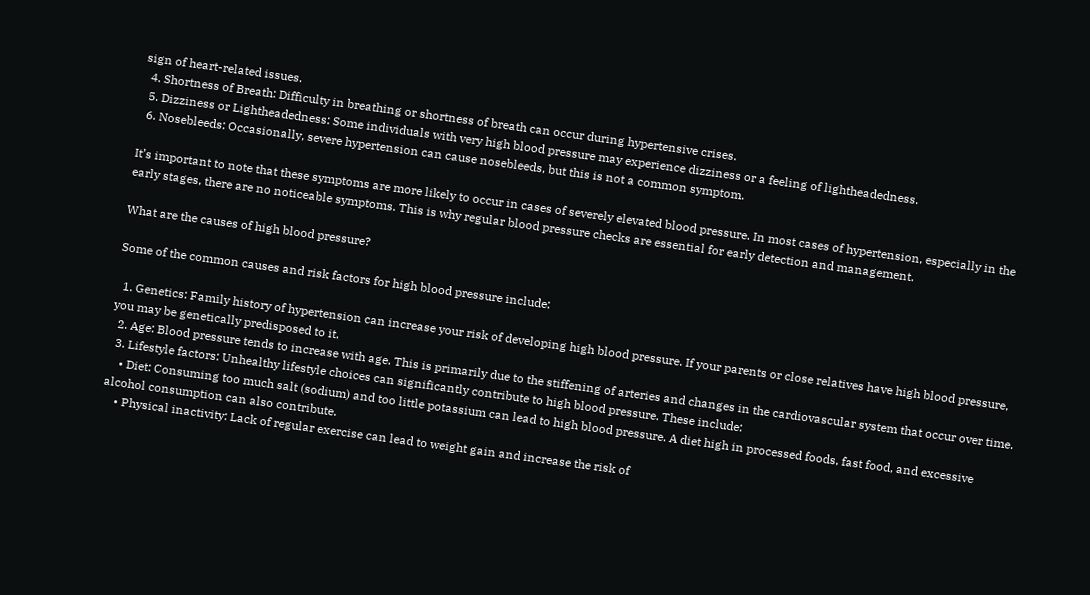sign of heart-related issues.
  4. Shortness of Breath: Difficulty in breathing or shortness of breath can occur during hypertensive crises.
  5. Dizziness or Lightheadedness: Some individuals with very high blood pressure may experience dizziness or a feeling of lightheadedness.
  6. Nosebleeds: Occasionally, severe hypertension can cause nosebleeds, but this is not a common symptom.

It’s important to note that these symptoms are more likely to occur in cases of severely elevated blood pressure. In most cases of hypertension, especially in the early stages, there are no noticeable symptoms. This is why regular blood pressure checks are essential for early detection and management.

What are the causes of high blood pressure?

Some of the common causes and risk factors for high blood pressure include:

  1. Genetics: Family history of hypertension can increase your risk of developing high blood pressure. If your parents or close relatives have high blood pressure, you may be genetically predisposed to it.
  2. Age: Blood pressure tends to increase with age. This is primarily due to the stiffening of arteries and changes in the cardiovascular system that occur over time.
  3. Lifestyle factors: Unhealthy lifestyle choices can significantly contribute to high blood pressure. These include:
    • Diet: Consuming too much salt (sodium) and too little potassium can lead to high blood pressure. A diet high in processed foods, fast food, and excessive alcohol consumption can also contribute.
    • Physical inactivity: Lack of regular exercise can lead to weight gain and increase the risk of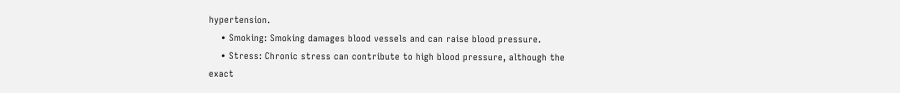hypertension.
    • Smoking: Smoking damages blood vessels and can raise blood pressure.
    • Stress: Chronic stress can contribute to high blood pressure, although the exact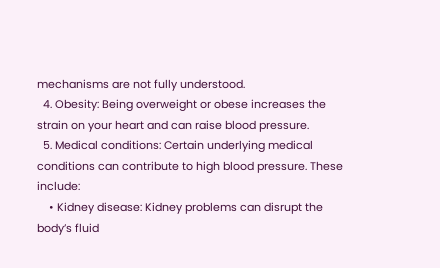mechanisms are not fully understood.
  4. Obesity: Being overweight or obese increases the strain on your heart and can raise blood pressure.
  5. Medical conditions: Certain underlying medical conditions can contribute to high blood pressure. These include:
    • Kidney disease: Kidney problems can disrupt the body’s fluid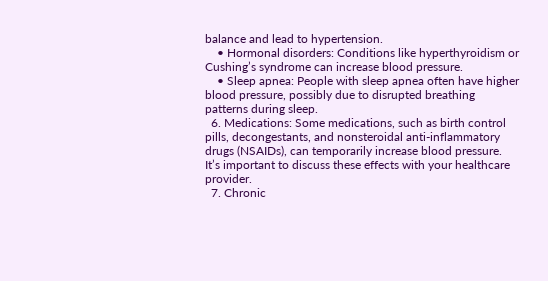balance and lead to hypertension.
    • Hormonal disorders: Conditions like hyperthyroidism or Cushing’s syndrome can increase blood pressure.
    • Sleep apnea: People with sleep apnea often have higher blood pressure, possibly due to disrupted breathing patterns during sleep.
  6. Medications: Some medications, such as birth control pills, decongestants, and nonsteroidal anti-inflammatory drugs (NSAIDs), can temporarily increase blood pressure. It’s important to discuss these effects with your healthcare provider.
  7. Chronic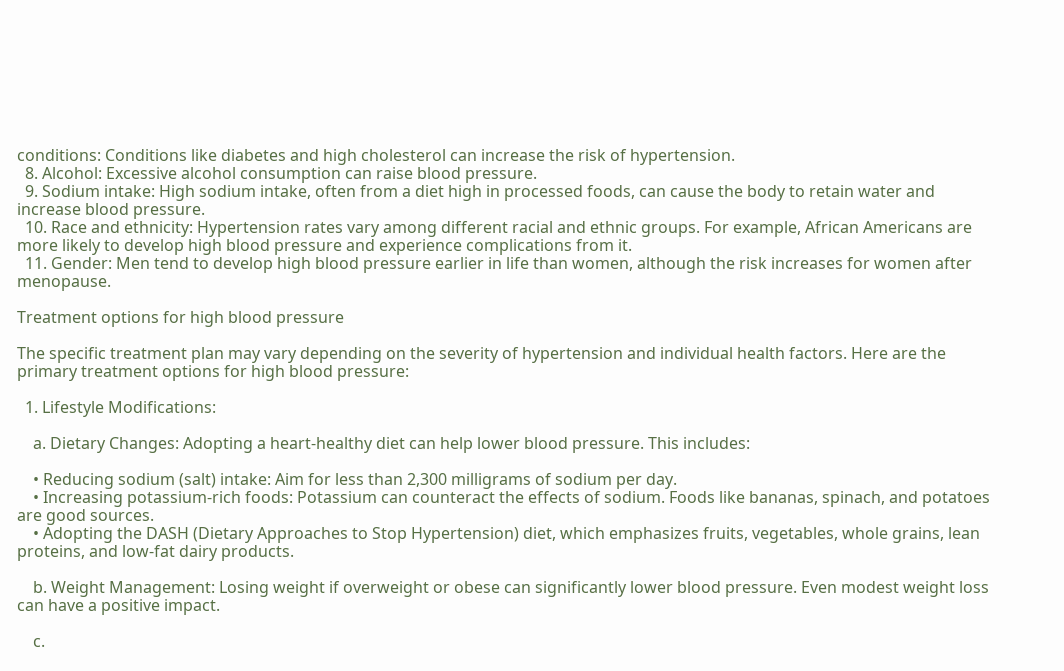conditions: Conditions like diabetes and high cholesterol can increase the risk of hypertension.
  8. Alcohol: Excessive alcohol consumption can raise blood pressure.
  9. Sodium intake: High sodium intake, often from a diet high in processed foods, can cause the body to retain water and increase blood pressure.
  10. Race and ethnicity: Hypertension rates vary among different racial and ethnic groups. For example, African Americans are more likely to develop high blood pressure and experience complications from it.
  11. Gender: Men tend to develop high blood pressure earlier in life than women, although the risk increases for women after menopause.

Treatment options for high blood pressure

The specific treatment plan may vary depending on the severity of hypertension and individual health factors. Here are the primary treatment options for high blood pressure:

  1. Lifestyle Modifications:

    a. Dietary Changes: Adopting a heart-healthy diet can help lower blood pressure. This includes:

    • Reducing sodium (salt) intake: Aim for less than 2,300 milligrams of sodium per day.
    • Increasing potassium-rich foods: Potassium can counteract the effects of sodium. Foods like bananas, spinach, and potatoes are good sources.
    • Adopting the DASH (Dietary Approaches to Stop Hypertension) diet, which emphasizes fruits, vegetables, whole grains, lean proteins, and low-fat dairy products.

    b. Weight Management: Losing weight if overweight or obese can significantly lower blood pressure. Even modest weight loss can have a positive impact.

    c.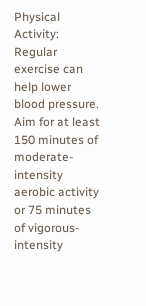Physical Activity: Regular exercise can help lower blood pressure. Aim for at least 150 minutes of moderate-intensity aerobic activity or 75 minutes of vigorous-intensity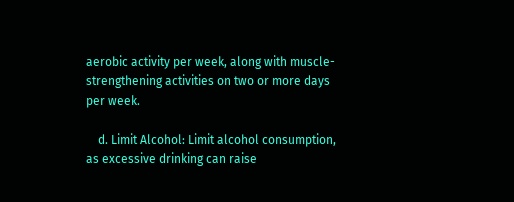aerobic activity per week, along with muscle-strengthening activities on two or more days per week.

    d. Limit Alcohol: Limit alcohol consumption, as excessive drinking can raise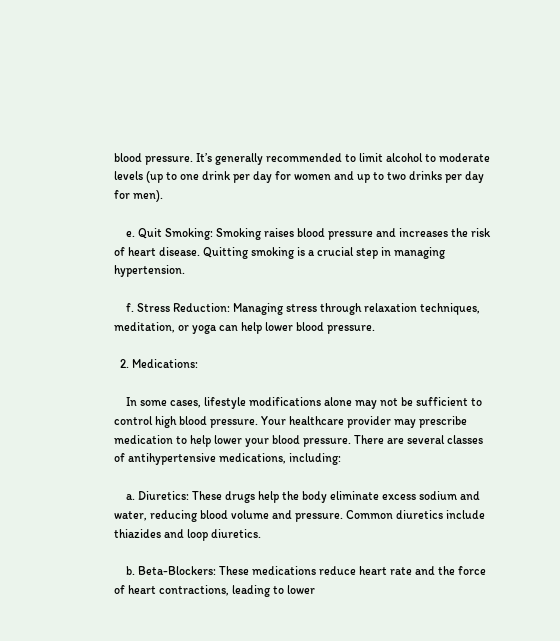blood pressure. It’s generally recommended to limit alcohol to moderate levels (up to one drink per day for women and up to two drinks per day for men).

    e. Quit Smoking: Smoking raises blood pressure and increases the risk of heart disease. Quitting smoking is a crucial step in managing hypertension.

    f. Stress Reduction: Managing stress through relaxation techniques, meditation, or yoga can help lower blood pressure.

  2. Medications:

    In some cases, lifestyle modifications alone may not be sufficient to control high blood pressure. Your healthcare provider may prescribe medication to help lower your blood pressure. There are several classes of antihypertensive medications, including:

    a. Diuretics: These drugs help the body eliminate excess sodium and water, reducing blood volume and pressure. Common diuretics include thiazides and loop diuretics.

    b. Beta-Blockers: These medications reduce heart rate and the force of heart contractions, leading to lower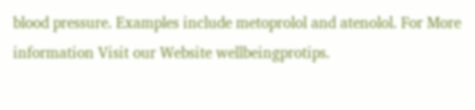blood pressure. Examples include metoprolol and atenolol. For More information Visit our Website wellbeingprotips.